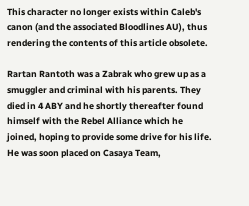This character no longer exists within Caleb's canon (and the associated Bloodlines AU), thus rendering the contents of this article obsolete.

Rartan Rantoth was a Zabrak who grew up as a smuggler and criminal with his parents. They died in 4 ABY and he shortly thereafter found himself with the Rebel Alliance which he joined, hoping to provide some drive for his life. He was soon placed on Casaya Team,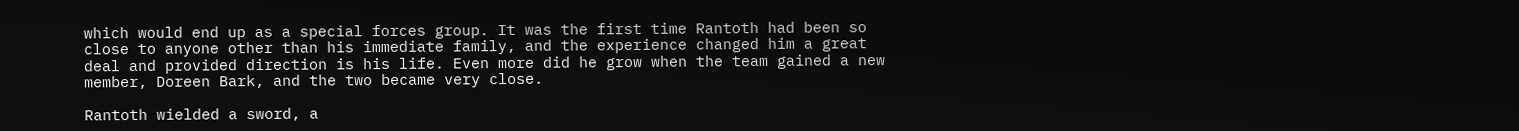which would end up as a special forces group. It was the first time Rantoth had been so close to anyone other than his immediate family, and the experience changed him a great deal and provided direction is his life. Even more did he grow when the team gained a new member, Doreen Bark, and the two became very close.

Rantoth wielded a sword, a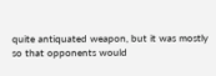quite antiquated weapon, but it was mostly so that opponents would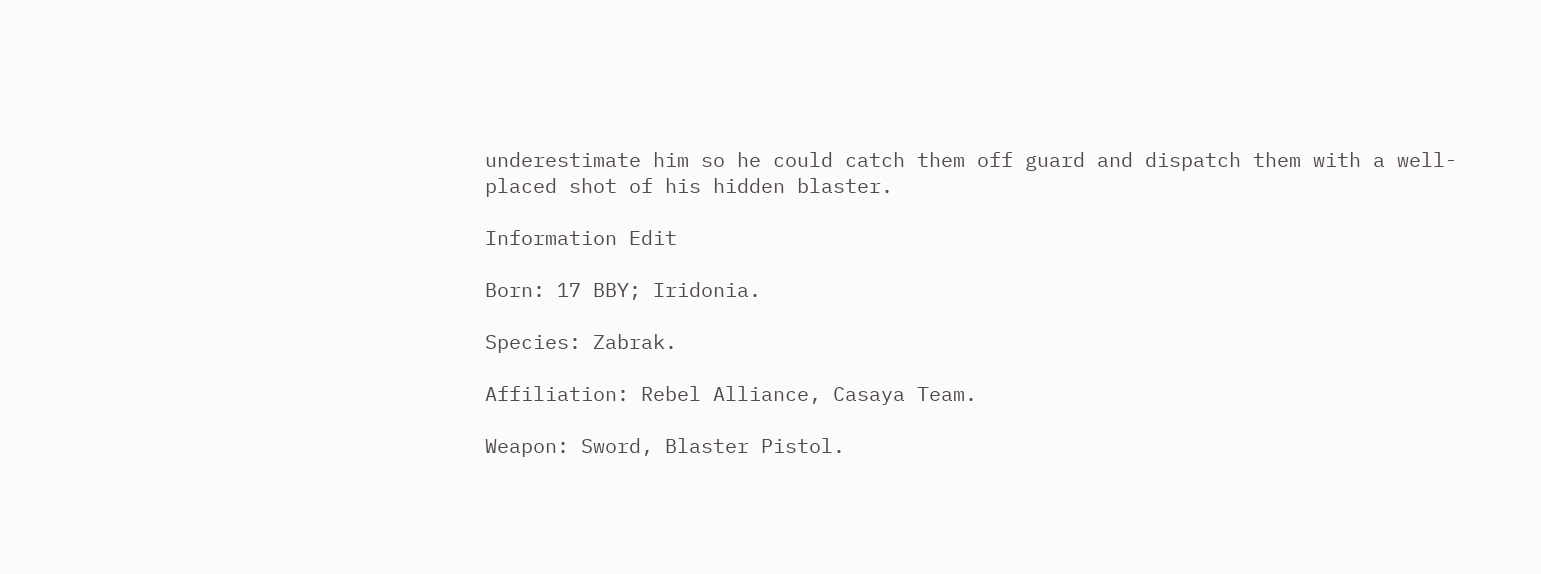underestimate him so he could catch them off guard and dispatch them with a well-placed shot of his hidden blaster.

Information Edit

Born: 17 BBY; Iridonia.

Species: Zabrak.

Affiliation: Rebel Alliance, Casaya Team.

Weapon: Sword, Blaster Pistol.